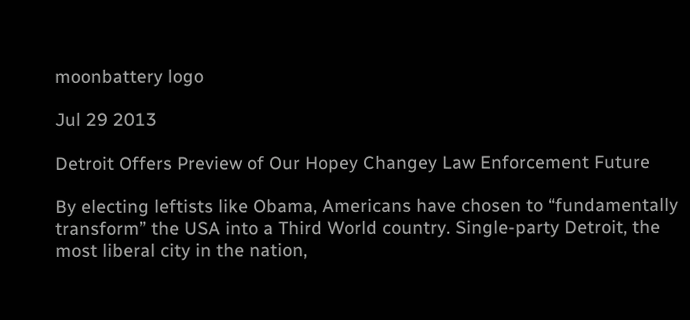moonbattery logo

Jul 29 2013

Detroit Offers Preview of Our Hopey Changey Law Enforcement Future

By electing leftists like Obama, Americans have chosen to “fundamentally transform” the USA into a Third World country. Single-party Detroit, the most liberal city in the nation,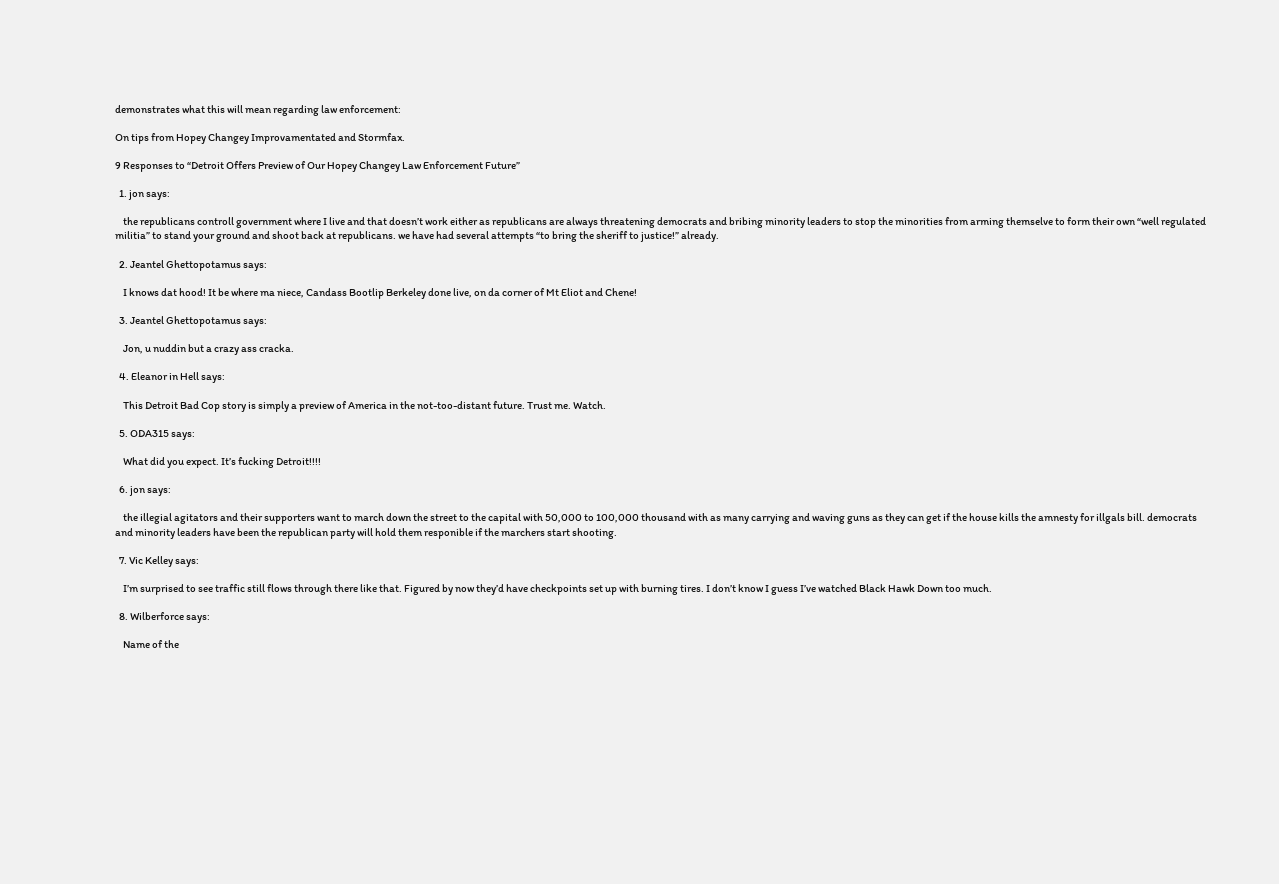demonstrates what this will mean regarding law enforcement:

On tips from Hopey Changey Improvamentated and Stormfax.

9 Responses to “Detroit Offers Preview of Our Hopey Changey Law Enforcement Future”

  1. jon says:

    the republicans controll government where I live and that doesn’t work either as republicans are always threatening democrats and bribing minority leaders to stop the minorities from arming themselve to form their own “well regulated militia” to stand your ground and shoot back at republicans. we have had several attempts “to bring the sheriff to justice!” already.

  2. Jeantel Ghettopotamus says:

    I knows dat hood! It be where ma niece, Candass Bootlip Berkeley done live, on da corner of Mt Eliot and Chene!

  3. Jeantel Ghettopotamus says:

    Jon, u nuddin but a crazy ass cracka.

  4. Eleanor in Hell says:

    This Detroit Bad Cop story is simply a preview of America in the not-too-distant future. Trust me. Watch.

  5. ODA315 says:

    What did you expect. It’s fucking Detroit!!!!

  6. jon says:

    the illegial agitators and their supporters want to march down the street to the capital with 50,000 to 100,000 thousand with as many carrying and waving guns as they can get if the house kills the amnesty for illgals bill. democrats and minority leaders have been the republican party will hold them responible if the marchers start shooting.

  7. Vic Kelley says:

    I’m surprised to see traffic still flows through there like that. Figured by now they’d have checkpoints set up with burning tires. I don’t know I guess I’ve watched Black Hawk Down too much.

  8. Wilberforce says:

    Name of the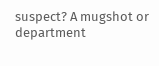suspect? A mugshot or department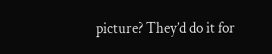picture? They’d do it for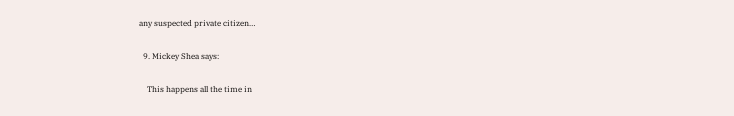any suspected private citizen…

  9. Mickey Shea says:

    This happens all the time in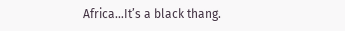Africa…It’s a black thang.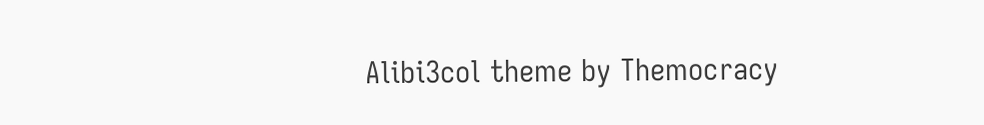Alibi3col theme by Themocracy